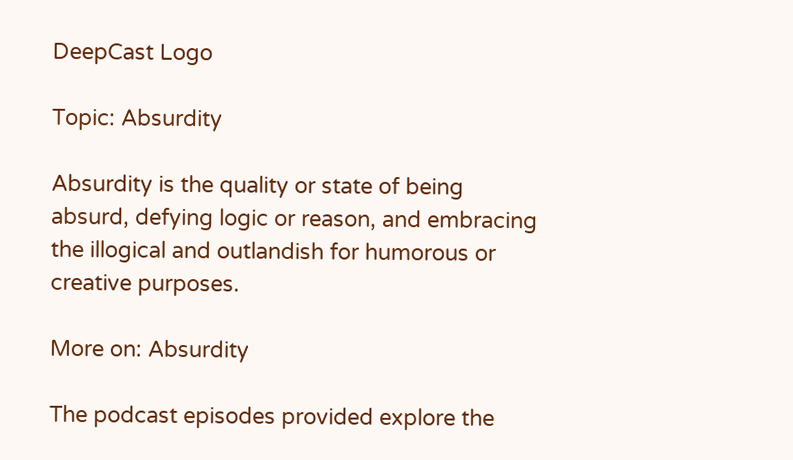DeepCast Logo

Topic: Absurdity

Absurdity is the quality or state of being absurd, defying logic or reason, and embracing the illogical and outlandish for humorous or creative purposes.

More on: Absurdity

The podcast episodes provided explore the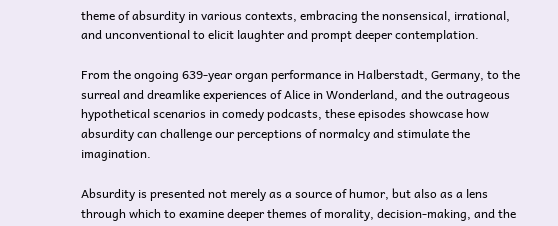theme of absurdity in various contexts, embracing the nonsensical, irrational, and unconventional to elicit laughter and prompt deeper contemplation.

From the ongoing 639-year organ performance in Halberstadt, Germany, to the surreal and dreamlike experiences of Alice in Wonderland, and the outrageous hypothetical scenarios in comedy podcasts, these episodes showcase how absurdity can challenge our perceptions of normalcy and stimulate the imagination.

Absurdity is presented not merely as a source of humor, but also as a lens through which to examine deeper themes of morality, decision-making, and the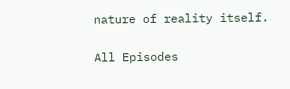nature of reality itself.

All Episodes